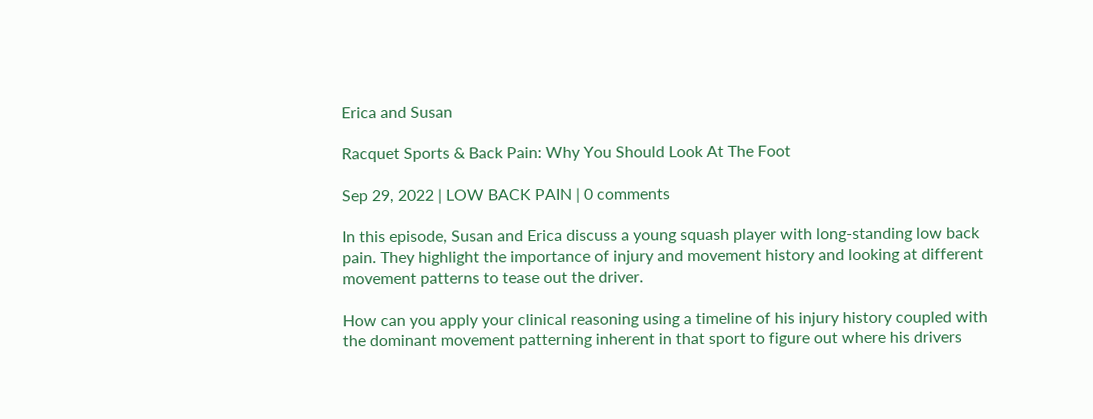Erica and Susan

Racquet Sports & Back Pain: Why You Should Look At The Foot

Sep 29, 2022 | LOW BACK PAIN | 0 comments

In this episode, Susan and Erica discuss a young squash player with long-standing low back pain. They highlight the importance of injury and movement history and looking at different movement patterns to tease out the driver.

How can you apply your clinical reasoning using a timeline of his injury history coupled with the dominant movement patterning inherent in that sport to figure out where his drivers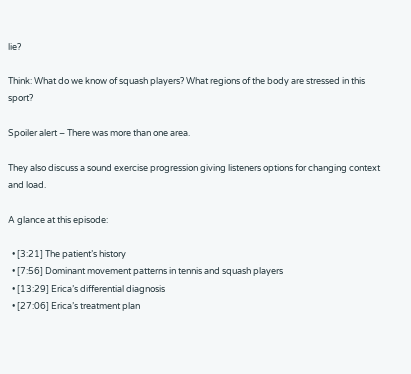lie?

Think: What do we know of squash players? What regions of the body are stressed in this sport?

Spoiler alert – There was more than one area.

They also discuss a sound exercise progression giving listeners options for changing context and load.

A glance at this episode:

  • [3:21] The patient’s history
  • [7:56] Dominant movement patterns in tennis and squash players
  • [13:29] Erica’s differential diagnosis
  • [27:06] Erica’s treatment plan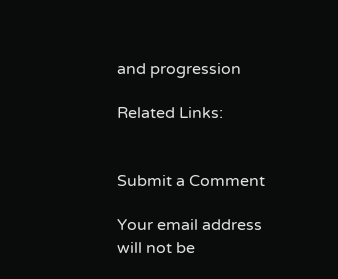and progression

Related Links:


Submit a Comment

Your email address will not be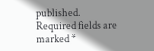published. Required fields are marked *